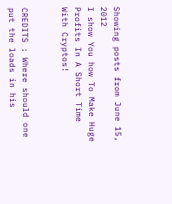Showing posts from June 15, 2012
I show You how To Make Huge Profits In A Short Time With Cryptos!


CREDITS : Where should one  put the loads in his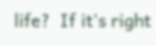life?  If it's right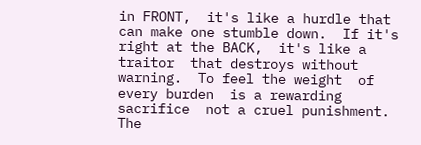in FRONT,  it's like a hurdle that  can make one stumble down.  If it's right at the BACK,  it's like a traitor  that destroys without warning.  To feel the weight  of every burden  is a rewarding sacrifice  not a cruel punishment.  The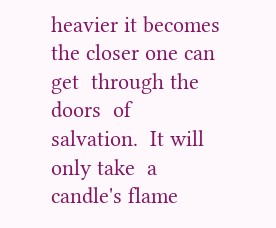heavier it becomes  the closer one can get  through the doors  of salvation.  It will only take  a candle's flame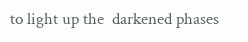to light up the  darkened phases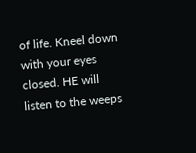of life. Kneel down with your eyes closed. HE will listen to the weeps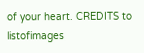of your heart. CREDITS to listofimages